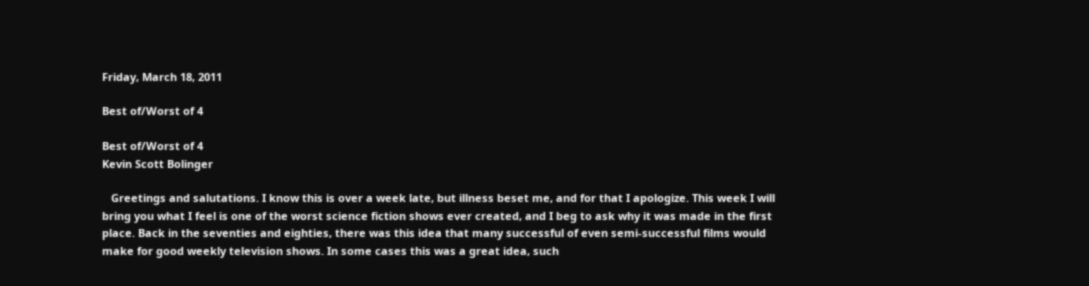Friday, March 18, 2011

Best of/Worst of 4

Best of/Worst of 4
Kevin Scott Bolinger

   Greetings and salutations. I know this is over a week late, but illness beset me, and for that I apologize. This week I will bring you what I feel is one of the worst science fiction shows ever created, and I beg to ask why it was made in the first place. Back in the seventies and eighties, there was this idea that many successful of even semi-successful films would make for good weekly television shows. In some cases this was a great idea, such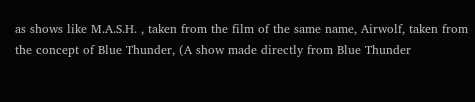as shows like M.A.S.H. , taken from the film of the same name, Airwolf, taken from the concept of Blue Thunder, (A show made directly from Blue Thunder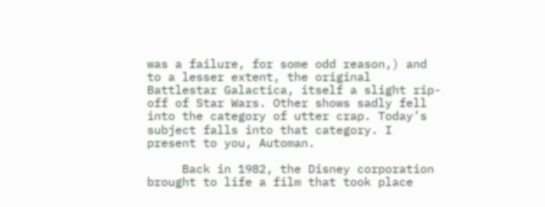was a failure, for some odd reason,) and to a lesser extent, the original Battlestar Galactica, itself a slight rip-off of Star Wars. Other shows sadly fell into the category of utter crap. Today’s subject falls into that category. I present to you, Automan.

     Back in 1982, the Disney corporation brought to life a film that took place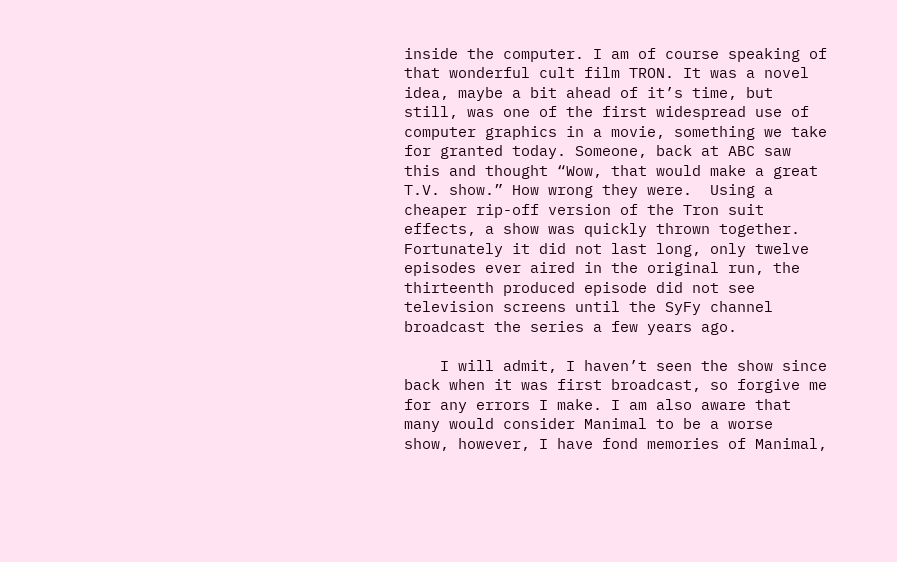inside the computer. I am of course speaking of that wonderful cult film TRON. It was a novel idea, maybe a bit ahead of it’s time, but still, was one of the first widespread use of computer graphics in a movie, something we take for granted today. Someone, back at ABC saw this and thought “Wow, that would make a great T.V. show.” How wrong they were.  Using a cheaper rip-off version of the Tron suit effects, a show was quickly thrown together. Fortunately it did not last long, only twelve episodes ever aired in the original run, the thirteenth produced episode did not see television screens until the SyFy channel broadcast the series a few years ago.

    I will admit, I haven’t seen the show since back when it was first broadcast, so forgive me for any errors I make. I am also aware that many would consider Manimal to be a worse  show, however, I have fond memories of Manimal,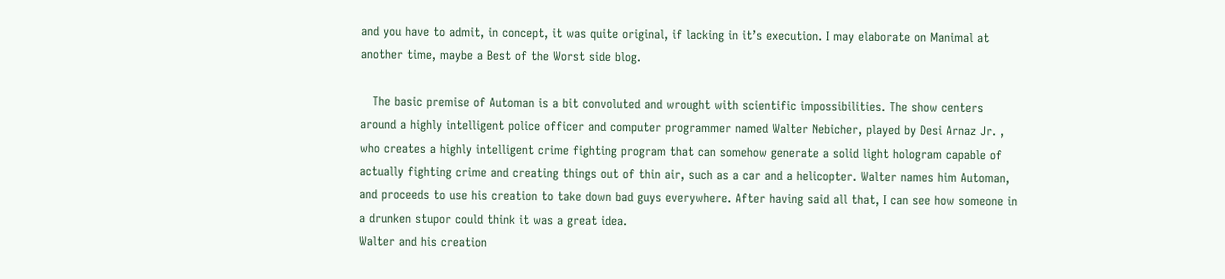and you have to admit, in concept, it was quite original, if lacking in it’s execution. I may elaborate on Manimal at another time, maybe a Best of the Worst side blog.

   The basic premise of Automan is a bit convoluted and wrought with scientific impossibilities. The show centers around a highly intelligent police officer and computer programmer named Walter Nebicher, played by Desi Arnaz Jr. , who creates a highly intelligent crime fighting program that can somehow generate a solid light hologram capable of actually fighting crime and creating things out of thin air, such as a car and a helicopter. Walter names him Automan, and proceeds to use his creation to take down bad guys everywhere. After having said all that, I can see how someone in a drunken stupor could think it was a great idea.
Walter and his creation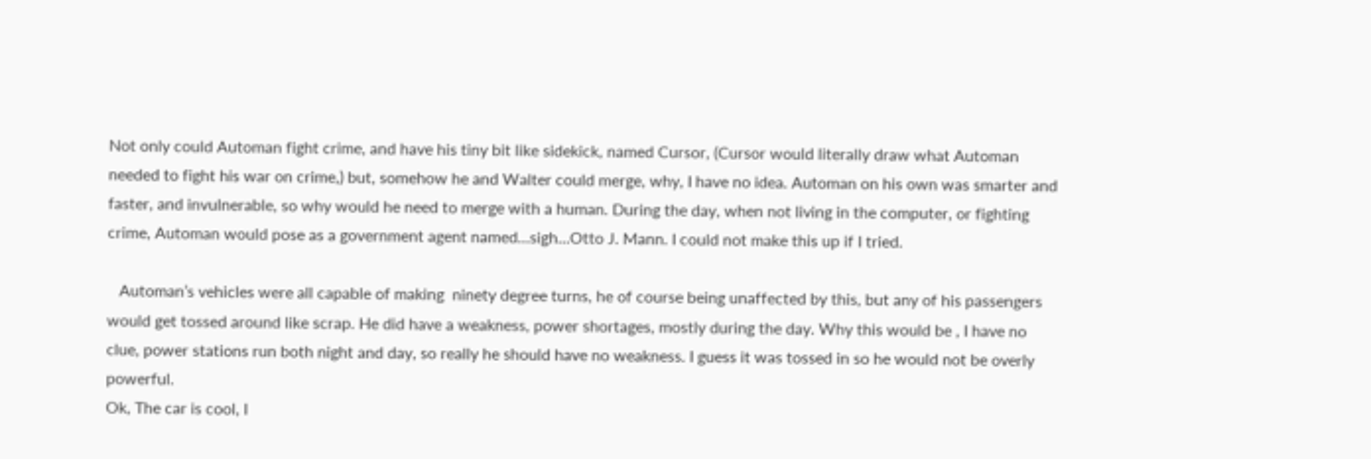Not only could Automan fight crime, and have his tiny bit like sidekick, named Cursor, (Cursor would literally draw what Automan needed to fight his war on crime,) but, somehow he and Walter could merge, why, I have no idea. Automan on his own was smarter and faster, and invulnerable, so why would he need to merge with a human. During the day, when not living in the computer, or fighting crime, Automan would pose as a government agent named…sigh…Otto J. Mann. I could not make this up if I tried.

   Automan’s vehicles were all capable of making  ninety degree turns, he of course being unaffected by this, but any of his passengers would get tossed around like scrap. He did have a weakness, power shortages, mostly during the day. Why this would be , I have no clue, power stations run both night and day, so really he should have no weakness. I guess it was tossed in so he would not be overly powerful.
Ok, The car is cool, I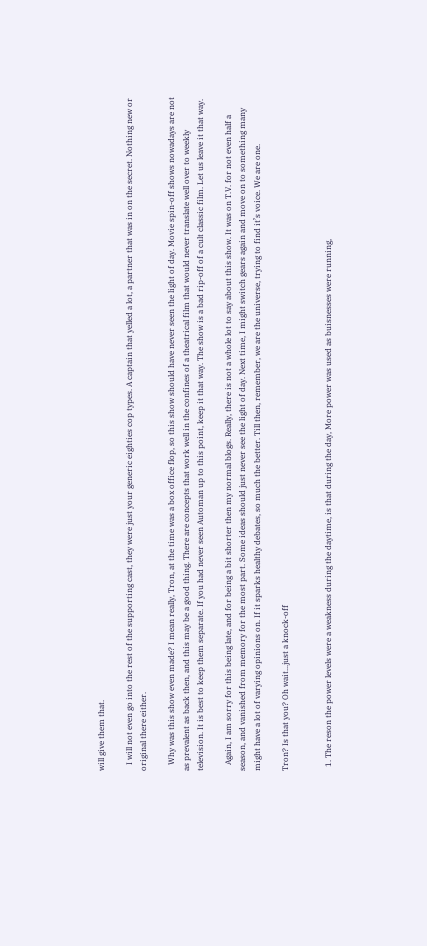will give them that.

   I will not even go into the rest of the supporting cast, they were just your generic eighties cop types. A captain that yelled a lot, a partner that was in on the secret. Nothing new or original there either.

   Why was this show even made? I mean really, Tron, at the time was a box office flop, so this show should have never seen the light of day. Movie spin-off shows nowadays are not as prevalent as back then, and this may be a good thing. There are concepts that work well in the confines of a theatrical film that would never translate well over to weekly television. It is best to keep them separate. If you had never seen Automan up to this point, keep it that way. The show is a bad rip-off of a cult classic film. Let us leave it that way.

   Again, I am sorry for this being late, and for being a bit shorter then my normal blogs. Really, there is not a whole lot to say about this show. It was on T.V. for not even half a season, and vanished from memory for the most part. Some ideas should just never see the light of day. Next time, I might switch gears again and move on to something many might have a lot of varying opinions on. If it sparks healthy debates, so much the better. Till then, remember, we are the universe, trying to find it’s voice. We are one.

Tron? Is that you? Oh wait...just a knock-off


  1. The reson the power levels were a weakness during the daytime, is that during the day, More power was used as buisnesses were running,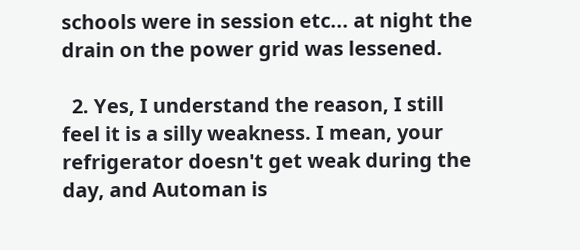schools were in session etc... at night the drain on the power grid was lessened.

  2. Yes, I understand the reason, I still feel it is a silly weakness. I mean, your refrigerator doesn't get weak during the day, and Automan is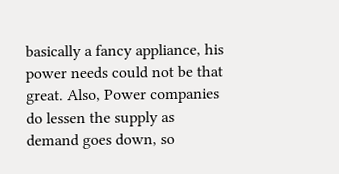basically a fancy appliance, his power needs could not be that great. Also, Power companies do lessen the supply as demand goes down, so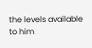the levels available to him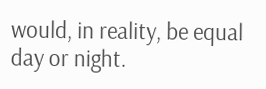would, in reality, be equal day or night.